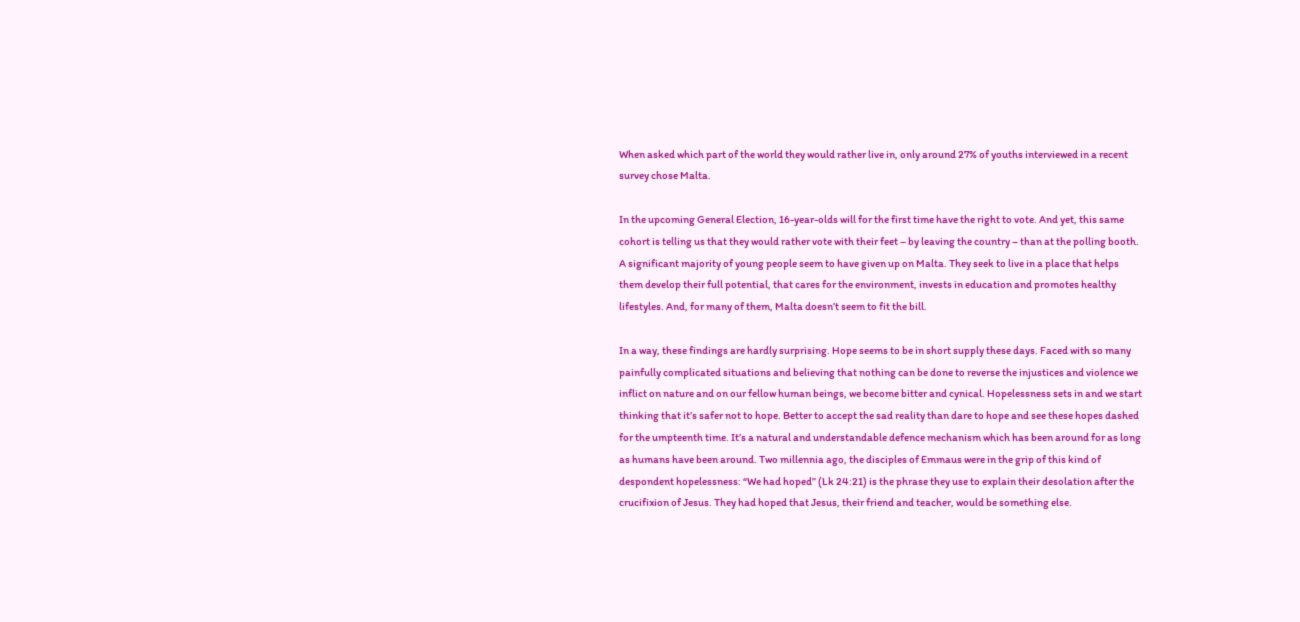When asked which part of the world they would rather live in, only around 27% of youths interviewed in a recent survey chose Malta.

In the upcoming General Election, 16-year-olds will for the first time have the right to vote. And yet, this same cohort is telling us that they would rather vote with their feet – by leaving the country – than at the polling booth. A significant majority of young people seem to have given up on Malta. They seek to live in a place that helps them develop their full potential, that cares for the environment, invests in education and promotes healthy lifestyles. And, for many of them, Malta doesn’t seem to fit the bill.

In a way, these findings are hardly surprising. Hope seems to be in short supply these days. Faced with so many painfully complicated situations and believing that nothing can be done to reverse the injustices and violence we inflict on nature and on our fellow human beings, we become bitter and cynical. Hopelessness sets in and we start thinking that it’s safer not to hope. Better to accept the sad reality than dare to hope and see these hopes dashed for the umpteenth time. It’s a natural and understandable defence mechanism which has been around for as long as humans have been around. Two millennia ago, the disciples of Emmaus were in the grip of this kind of despondent hopelessness: “We had hoped” (Lk 24:21) is the phrase they use to explain their desolation after the crucifixion of Jesus. They had hoped that Jesus, their friend and teacher, would be something else.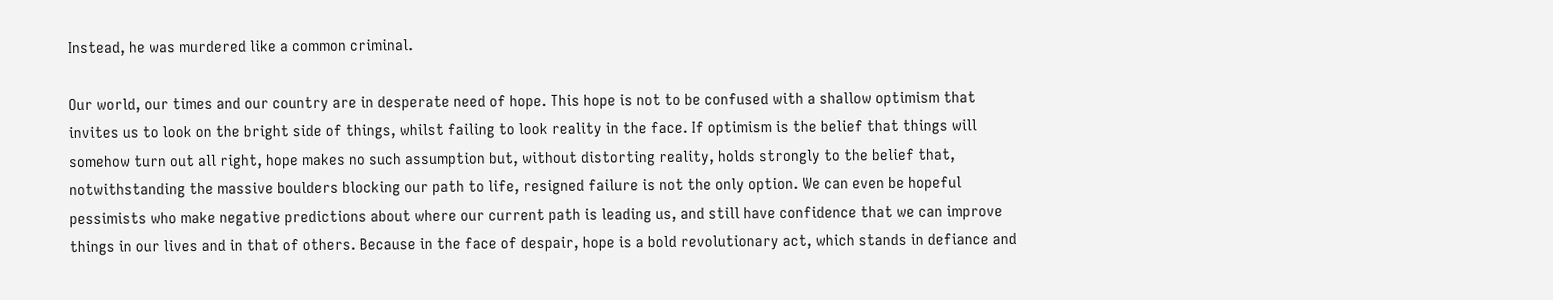Instead, he was murdered like a common criminal.

Our world, our times and our country are in desperate need of hope. This hope is not to be confused with a shallow optimism that invites us to look on the bright side of things, whilst failing to look reality in the face. If optimism is the belief that things will somehow turn out all right, hope makes no such assumption but, without distorting reality, holds strongly to the belief that, notwithstanding the massive boulders blocking our path to life, resigned failure is not the only option. We can even be hopeful pessimists who make negative predictions about where our current path is leading us, and still have confidence that we can improve things in our lives and in that of others. Because in the face of despair, hope is a bold revolutionary act, which stands in defiance and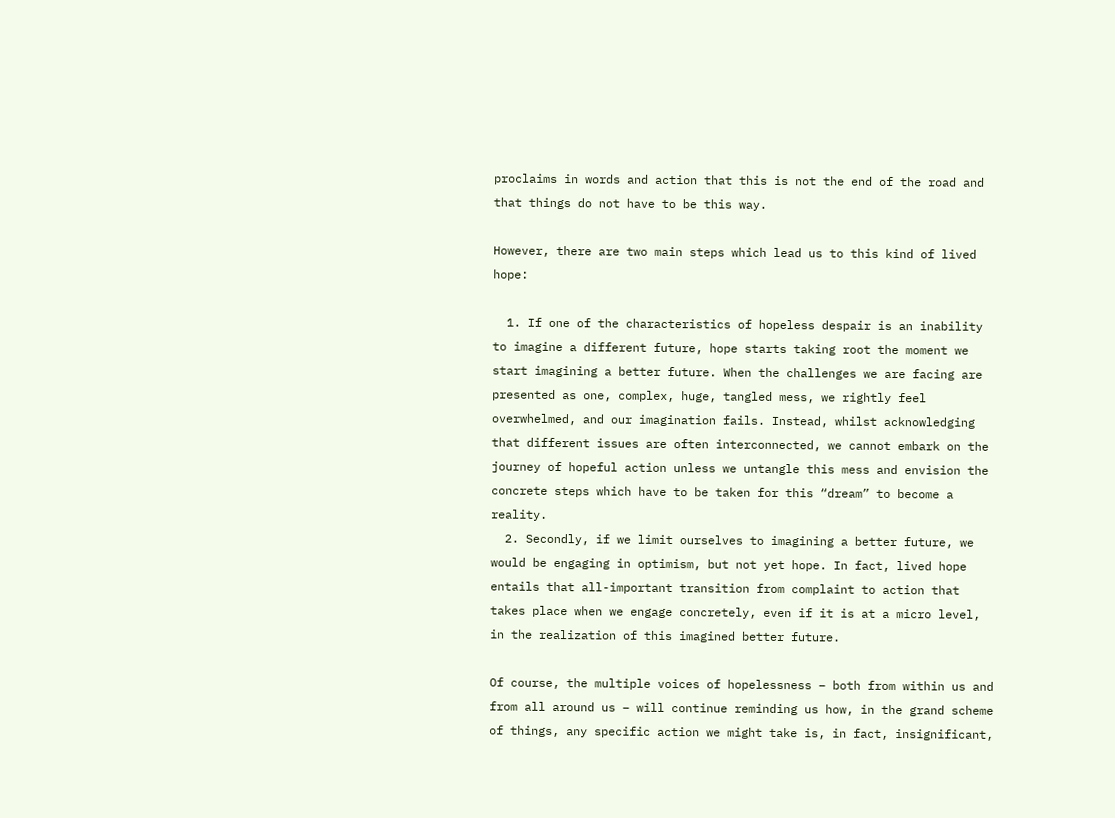proclaims in words and action that this is not the end of the road and that things do not have to be this way.

However, there are two main steps which lead us to this kind of lived hope:

  1. If one of the characteristics of hopeless despair is an inability to imagine a different future, hope starts taking root the moment we start imagining a better future. When the challenges we are facing are presented as one, complex, huge, tangled mess, we rightly feel overwhelmed, and our imagination fails. Instead, whilst acknowledging that different issues are often interconnected, we cannot embark on the journey of hopeful action unless we untangle this mess and envision the concrete steps which have to be taken for this “dream” to become a reality.
  2. Secondly, if we limit ourselves to imagining a better future, we would be engaging in optimism, but not yet hope. In fact, lived hope entails that all-important transition from complaint to action that takes place when we engage concretely, even if it is at a micro level, in the realization of this imagined better future.

Of course, the multiple voices of hopelessness – both from within us and from all around us – will continue reminding us how, in the grand scheme of things, any specific action we might take is, in fact, insignificant,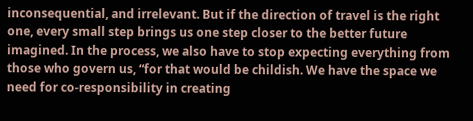inconsequential, and irrelevant. But if the direction of travel is the right one, every small step brings us one step closer to the better future imagined. In the process, we also have to stop expecting everything from those who govern us, “for that would be childish. We have the space we need for co-responsibility in creating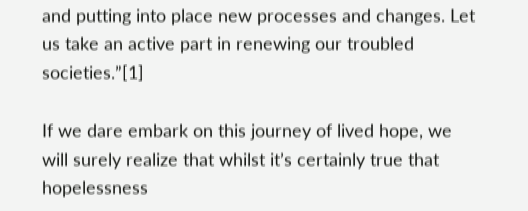and putting into place new processes and changes. Let us take an active part in renewing our troubled societies.”[1]

If we dare embark on this journey of lived hope, we will surely realize that whilst it’s certainly true that hopelessness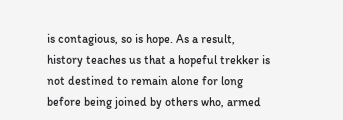is contagious, so is hope. As a result, history teaches us that a hopeful trekker is not destined to remain alone for long before being joined by others who, armed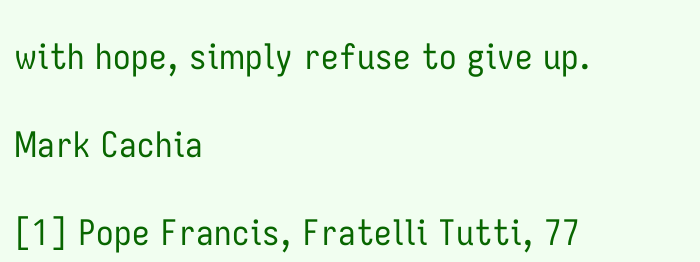with hope, simply refuse to give up.

Mark Cachia

[1] Pope Francis, Fratelli Tutti, 77